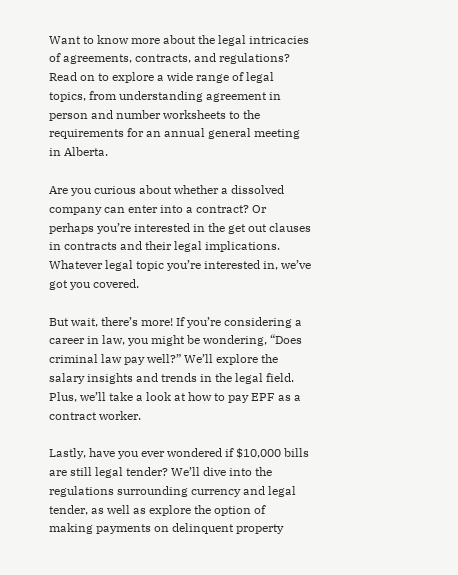Want to know more about the legal intricacies of agreements, contracts, and regulations? Read on to explore a wide range of legal topics, from understanding agreement in person and number worksheets to the requirements for an annual general meeting in Alberta.

Are you curious about whether a dissolved company can enter into a contract? Or perhaps you’re interested in the get out clauses in contracts and their legal implications. Whatever legal topic you’re interested in, we’ve got you covered.

But wait, there’s more! If you’re considering a career in law, you might be wondering, “Does criminal law pay well?” We’ll explore the salary insights and trends in the legal field. Plus, we’ll take a look at how to pay EPF as a contract worker.

Lastly, have you ever wondered if $10,000 bills are still legal tender? We’ll dive into the regulations surrounding currency and legal tender, as well as explore the option of making payments on delinquent property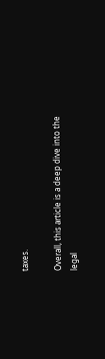taxes.

Overall, this article is a deep dive into the legal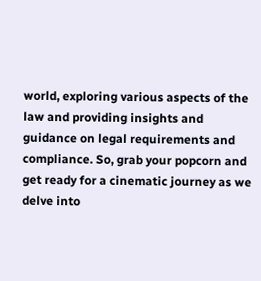world, exploring various aspects of the law and providing insights and guidance on legal requirements and compliance. So, grab your popcorn and get ready for a cinematic journey as we delve into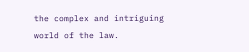the complex and intriguing world of the law.